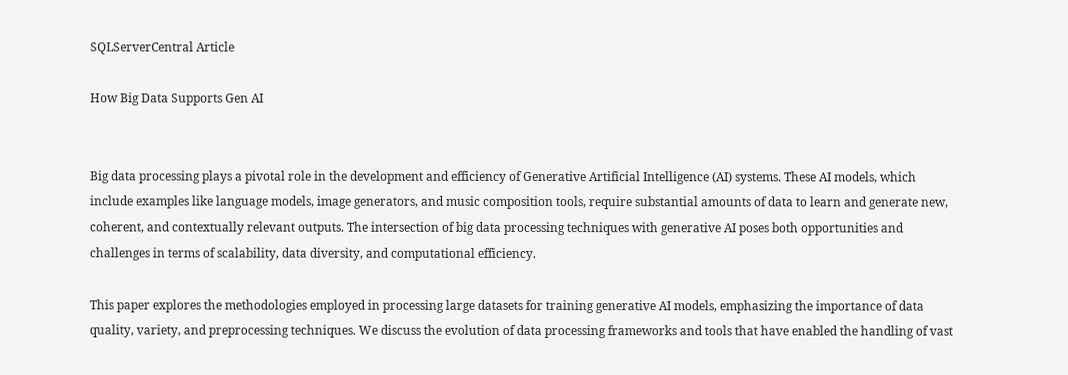SQLServerCentral Article

How Big Data Supports Gen AI


Big data processing plays a pivotal role in the development and efficiency of Generative Artificial Intelligence (AI) systems. These AI models, which include examples like language models, image generators, and music composition tools, require substantial amounts of data to learn and generate new, coherent, and contextually relevant outputs. The intersection of big data processing techniques with generative AI poses both opportunities and challenges in terms of scalability, data diversity, and computational efficiency.

This paper explores the methodologies employed in processing large datasets for training generative AI models, emphasizing the importance of data quality, variety, and preprocessing techniques. We discuss the evolution of data processing frameworks and tools that have enabled the handling of vast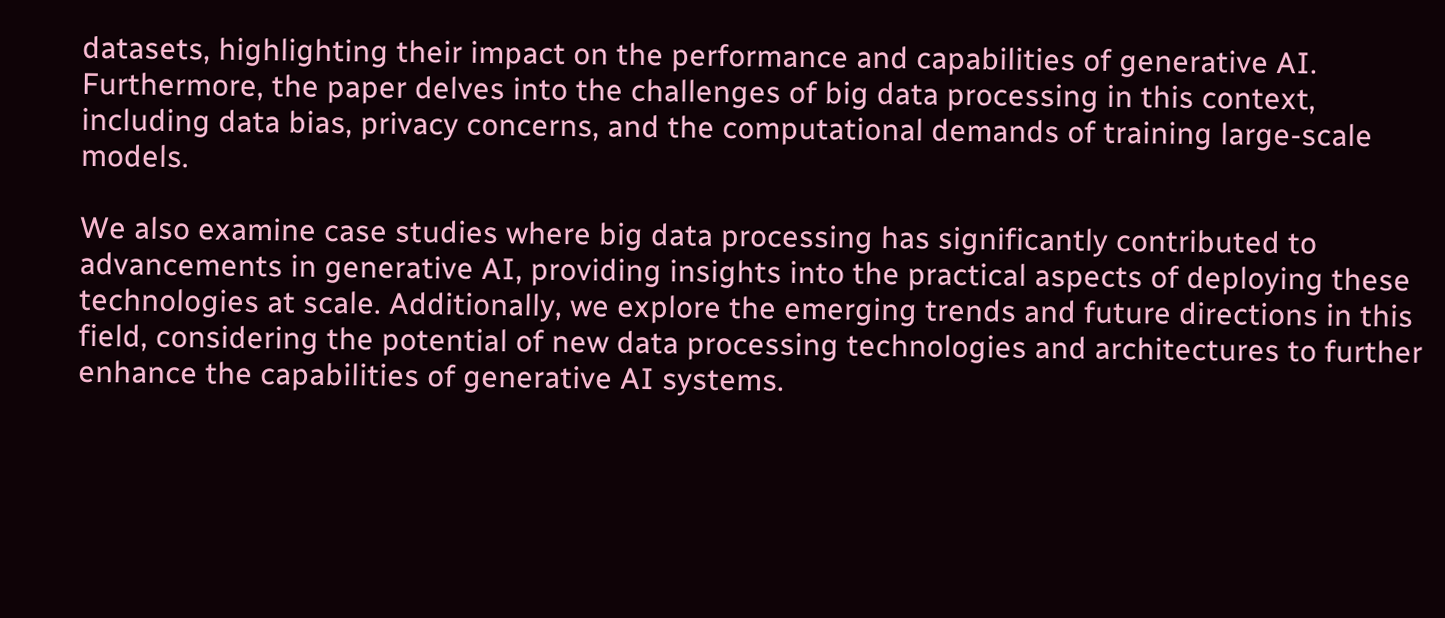datasets, highlighting their impact on the performance and capabilities of generative AI. Furthermore, the paper delves into the challenges of big data processing in this context, including data bias, privacy concerns, and the computational demands of training large-scale models.

We also examine case studies where big data processing has significantly contributed to advancements in generative AI, providing insights into the practical aspects of deploying these technologies at scale. Additionally, we explore the emerging trends and future directions in this field, considering the potential of new data processing technologies and architectures to further enhance the capabilities of generative AI systems.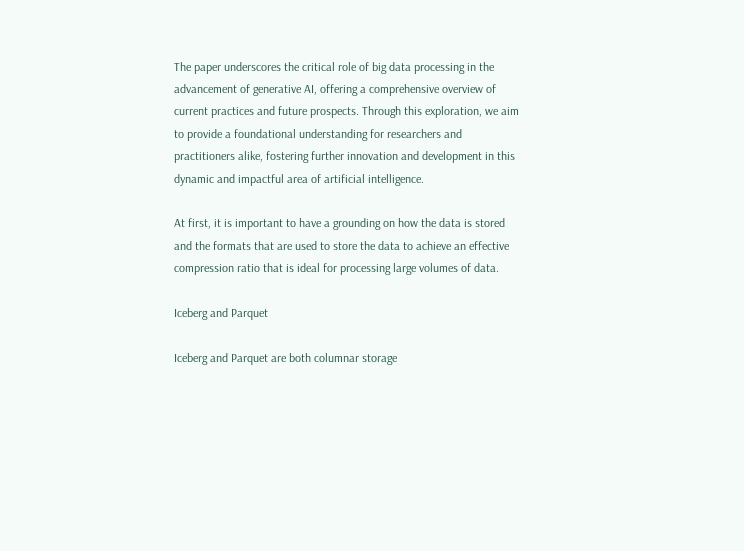The paper underscores the critical role of big data processing in the advancement of generative AI, offering a comprehensive overview of current practices and future prospects. Through this exploration, we aim to provide a foundational understanding for researchers and practitioners alike, fostering further innovation and development in this dynamic and impactful area of artificial intelligence.

At first, it is important to have a grounding on how the data is stored and the formats that are used to store the data to achieve an effective compression ratio that is ideal for processing large volumes of data.

Iceberg and Parquet

Iceberg and Parquet are both columnar storage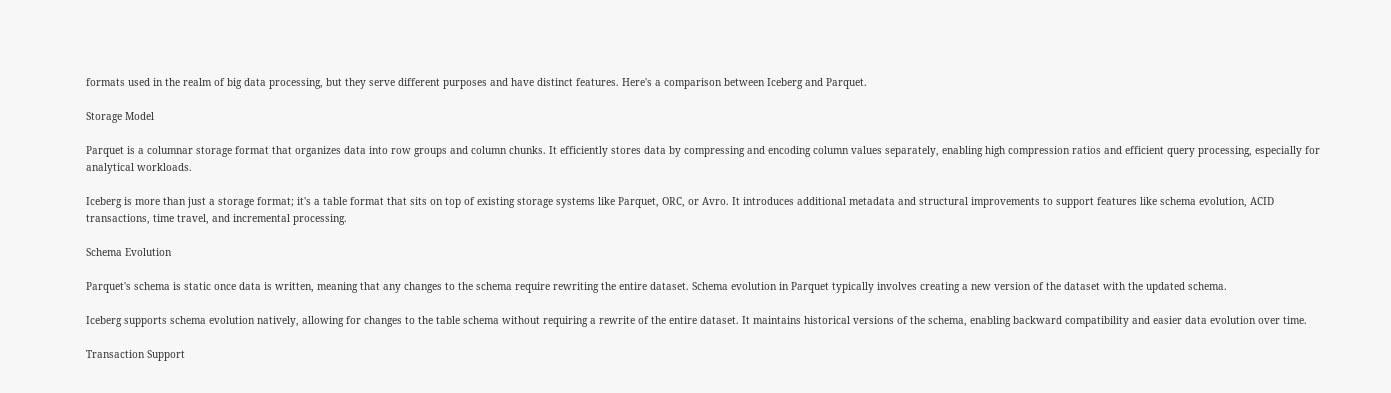formats used in the realm of big data processing, but they serve different purposes and have distinct features. Here's a comparison between Iceberg and Parquet.

Storage Model

Parquet is a columnar storage format that organizes data into row groups and column chunks. It efficiently stores data by compressing and encoding column values separately, enabling high compression ratios and efficient query processing, especially for analytical workloads.

Iceberg is more than just a storage format; it's a table format that sits on top of existing storage systems like Parquet, ORC, or Avro. It introduces additional metadata and structural improvements to support features like schema evolution, ACID transactions, time travel, and incremental processing.

Schema Evolution

Parquet's schema is static once data is written, meaning that any changes to the schema require rewriting the entire dataset. Schema evolution in Parquet typically involves creating a new version of the dataset with the updated schema.

Iceberg supports schema evolution natively, allowing for changes to the table schema without requiring a rewrite of the entire dataset. It maintains historical versions of the schema, enabling backward compatibility and easier data evolution over time.

Transaction Support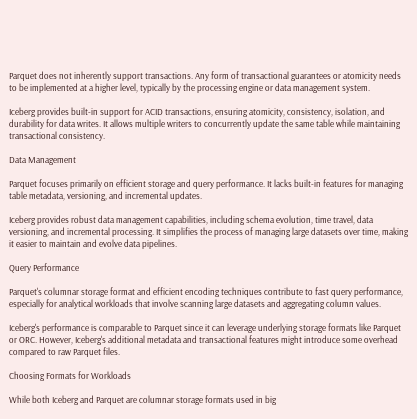Parquet does not inherently support transactions. Any form of transactional guarantees or atomicity needs to be implemented at a higher level, typically by the processing engine or data management system.

Iceberg provides built-in support for ACID transactions, ensuring atomicity, consistency, isolation, and durability for data writes. It allows multiple writers to concurrently update the same table while maintaining transactional consistency.

Data Management

Parquet focuses primarily on efficient storage and query performance. It lacks built-in features for managing table metadata, versioning, and incremental updates.

Iceberg provides robust data management capabilities, including schema evolution, time travel, data versioning, and incremental processing. It simplifies the process of managing large datasets over time, making it easier to maintain and evolve data pipelines.

Query Performance

Parquet's columnar storage format and efficient encoding techniques contribute to fast query performance, especially for analytical workloads that involve scanning large datasets and aggregating column values.

Iceberg's performance is comparable to Parquet since it can leverage underlying storage formats like Parquet or ORC. However, Iceberg's additional metadata and transactional features might introduce some overhead compared to raw Parquet files.

Choosing Formats for Workloads

While both Iceberg and Parquet are columnar storage formats used in big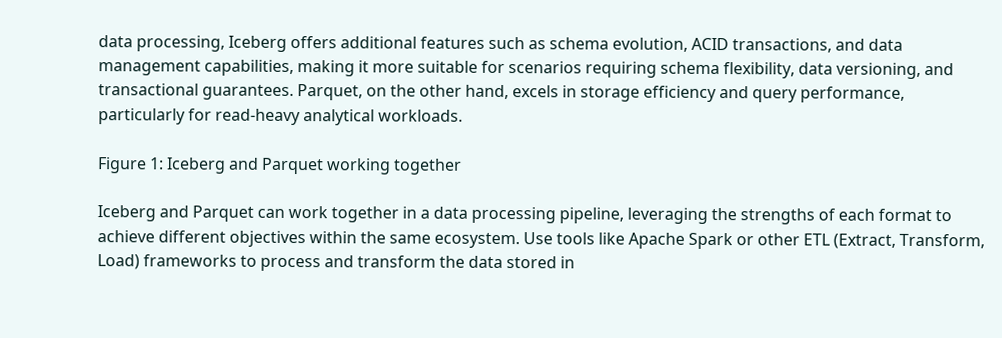data processing, Iceberg offers additional features such as schema evolution, ACID transactions, and data management capabilities, making it more suitable for scenarios requiring schema flexibility, data versioning, and transactional guarantees. Parquet, on the other hand, excels in storage efficiency and query performance, particularly for read-heavy analytical workloads.

Figure 1: Iceberg and Parquet working together

Iceberg and Parquet can work together in a data processing pipeline, leveraging the strengths of each format to achieve different objectives within the same ecosystem. Use tools like Apache Spark or other ETL (Extract, Transform, Load) frameworks to process and transform the data stored in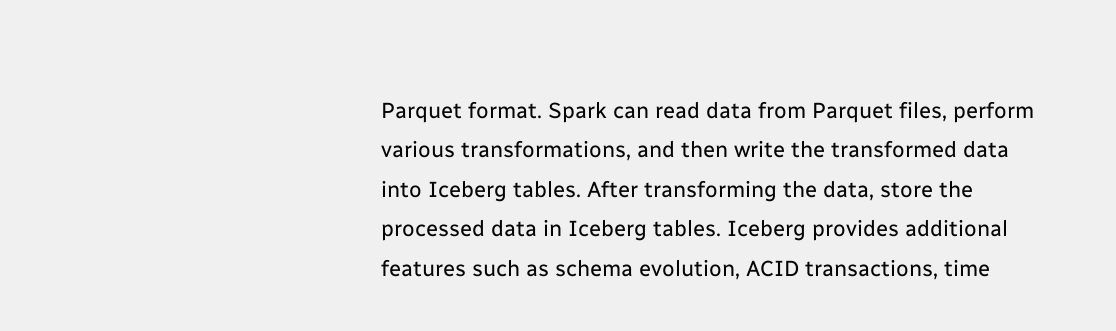Parquet format. Spark can read data from Parquet files, perform various transformations, and then write the transformed data into Iceberg tables. After transforming the data, store the processed data in Iceberg tables. Iceberg provides additional features such as schema evolution, ACID transactions, time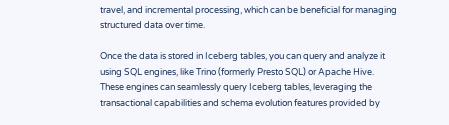travel, and incremental processing, which can be beneficial for managing structured data over time.

Once the data is stored in Iceberg tables, you can query and analyze it using SQL engines, like Trino (formerly Presto SQL) or Apache Hive. These engines can seamlessly query Iceberg tables, leveraging the transactional capabilities and schema evolution features provided by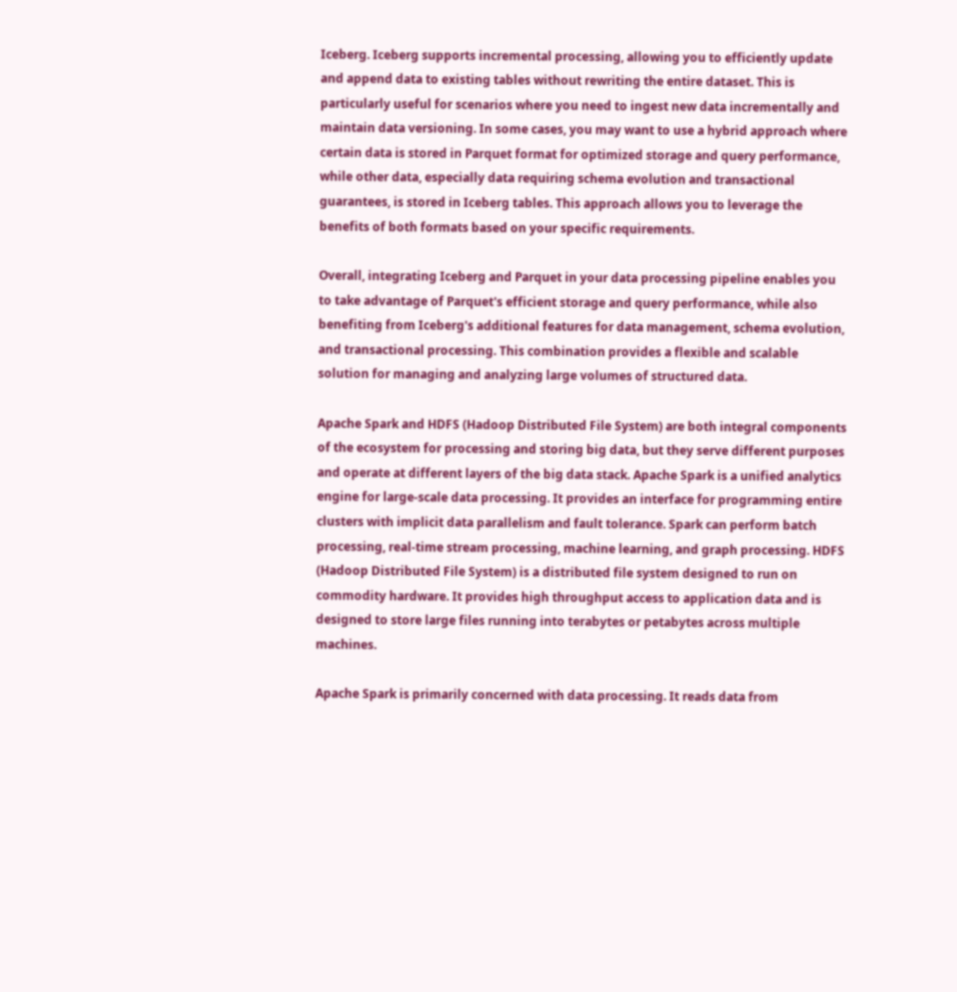Iceberg. Iceberg supports incremental processing, allowing you to efficiently update and append data to existing tables without rewriting the entire dataset. This is particularly useful for scenarios where you need to ingest new data incrementally and maintain data versioning. In some cases, you may want to use a hybrid approach where certain data is stored in Parquet format for optimized storage and query performance, while other data, especially data requiring schema evolution and transactional guarantees, is stored in Iceberg tables. This approach allows you to leverage the benefits of both formats based on your specific requirements.

Overall, integrating Iceberg and Parquet in your data processing pipeline enables you to take advantage of Parquet's efficient storage and query performance, while also benefiting from Iceberg's additional features for data management, schema evolution, and transactional processing. This combination provides a flexible and scalable solution for managing and analyzing large volumes of structured data.

Apache Spark and HDFS (Hadoop Distributed File System) are both integral components of the ecosystem for processing and storing big data, but they serve different purposes and operate at different layers of the big data stack. Apache Spark is a unified analytics engine for large-scale data processing. It provides an interface for programming entire clusters with implicit data parallelism and fault tolerance. Spark can perform batch processing, real-time stream processing, machine learning, and graph processing. HDFS (Hadoop Distributed File System) is a distributed file system designed to run on commodity hardware. It provides high throughput access to application data and is designed to store large files running into terabytes or petabytes across multiple machines.

Apache Spark is primarily concerned with data processing. It reads data from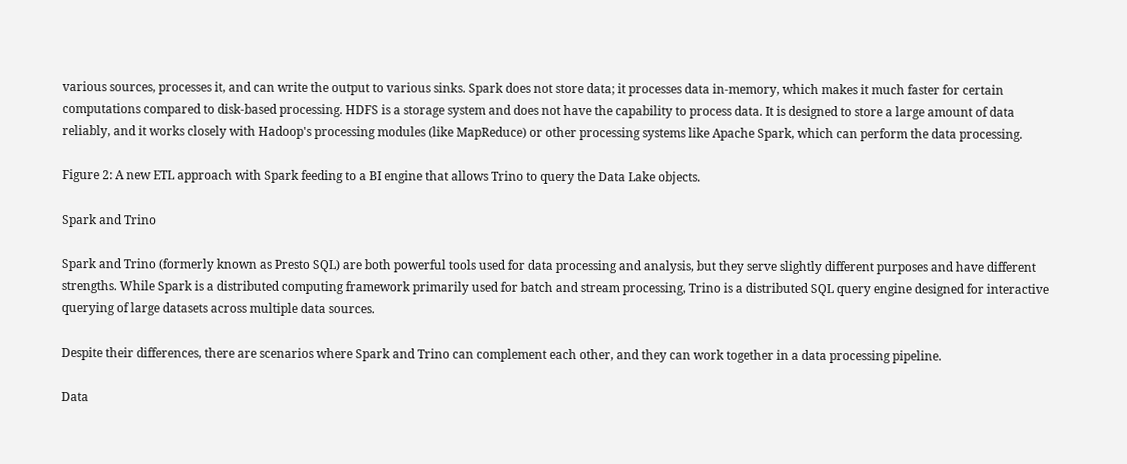various sources, processes it, and can write the output to various sinks. Spark does not store data; it processes data in-memory, which makes it much faster for certain computations compared to disk-based processing. HDFS is a storage system and does not have the capability to process data. It is designed to store a large amount of data reliably, and it works closely with Hadoop's processing modules (like MapReduce) or other processing systems like Apache Spark, which can perform the data processing.

Figure 2: A new ETL approach with Spark feeding to a BI engine that allows Trino to query the Data Lake objects.

Spark and Trino

Spark and Trino (formerly known as Presto SQL) are both powerful tools used for data processing and analysis, but they serve slightly different purposes and have different strengths. While Spark is a distributed computing framework primarily used for batch and stream processing, Trino is a distributed SQL query engine designed for interactive querying of large datasets across multiple data sources.

Despite their differences, there are scenarios where Spark and Trino can complement each other, and they can work together in a data processing pipeline.

Data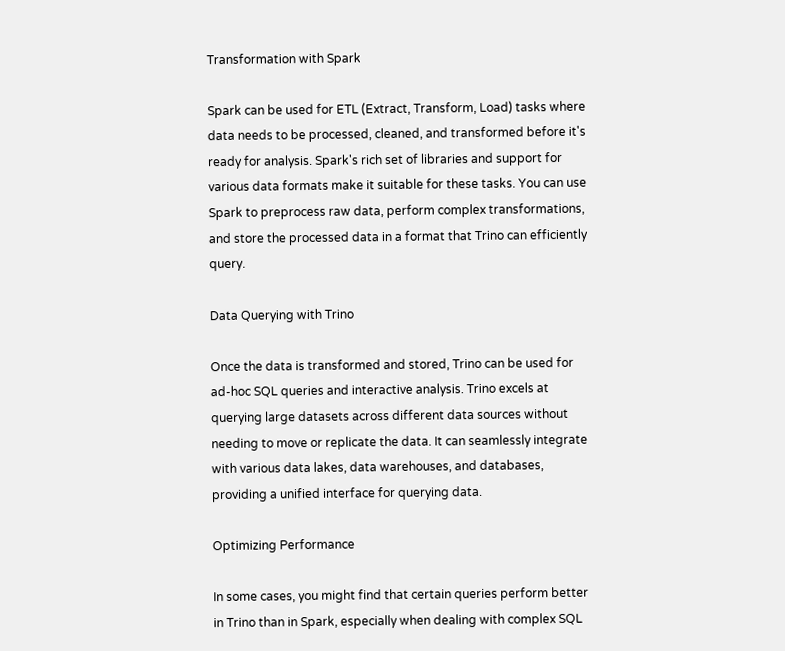Transformation with Spark

Spark can be used for ETL (Extract, Transform, Load) tasks where data needs to be processed, cleaned, and transformed before it's ready for analysis. Spark's rich set of libraries and support for various data formats make it suitable for these tasks. You can use Spark to preprocess raw data, perform complex transformations, and store the processed data in a format that Trino can efficiently query.

Data Querying with Trino

Once the data is transformed and stored, Trino can be used for ad-hoc SQL queries and interactive analysis. Trino excels at querying large datasets across different data sources without needing to move or replicate the data. It can seamlessly integrate with various data lakes, data warehouses, and databases, providing a unified interface for querying data.

Optimizing Performance

In some cases, you might find that certain queries perform better in Trino than in Spark, especially when dealing with complex SQL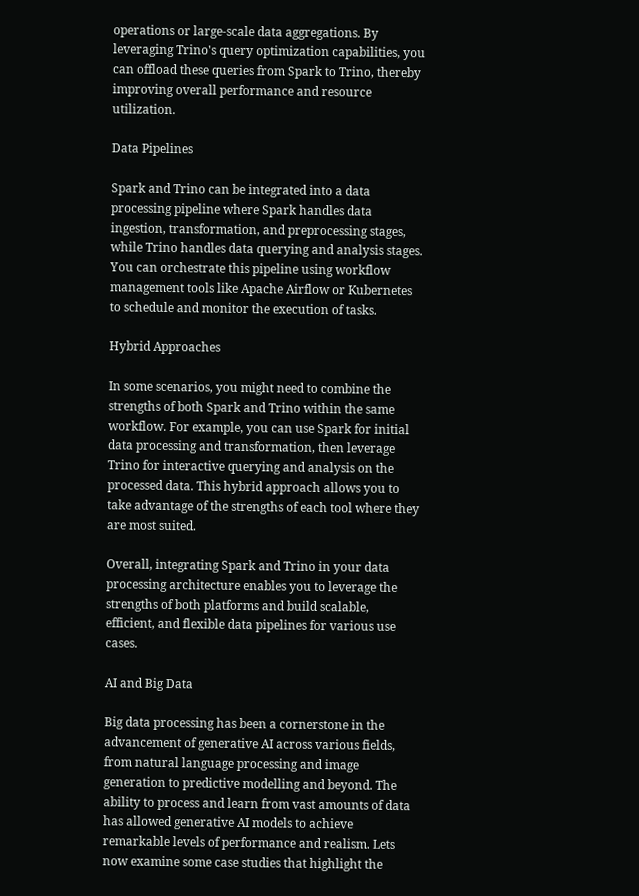operations or large-scale data aggregations. By leveraging Trino's query optimization capabilities, you can offload these queries from Spark to Trino, thereby improving overall performance and resource utilization.

Data Pipelines

Spark and Trino can be integrated into a data processing pipeline where Spark handles data ingestion, transformation, and preprocessing stages, while Trino handles data querying and analysis stages. You can orchestrate this pipeline using workflow management tools like Apache Airflow or Kubernetes to schedule and monitor the execution of tasks.

Hybrid Approaches

In some scenarios, you might need to combine the strengths of both Spark and Trino within the same workflow. For example, you can use Spark for initial data processing and transformation, then leverage Trino for interactive querying and analysis on the processed data. This hybrid approach allows you to take advantage of the strengths of each tool where they are most suited.

Overall, integrating Spark and Trino in your data processing architecture enables you to leverage the strengths of both platforms and build scalable, efficient, and flexible data pipelines for various use cases.

AI and Big Data

Big data processing has been a cornerstone in the advancement of generative AI across various fields, from natural language processing and image generation to predictive modelling and beyond. The ability to process and learn from vast amounts of data has allowed generative AI models to achieve remarkable levels of performance and realism. Lets now examine some case studies that highlight the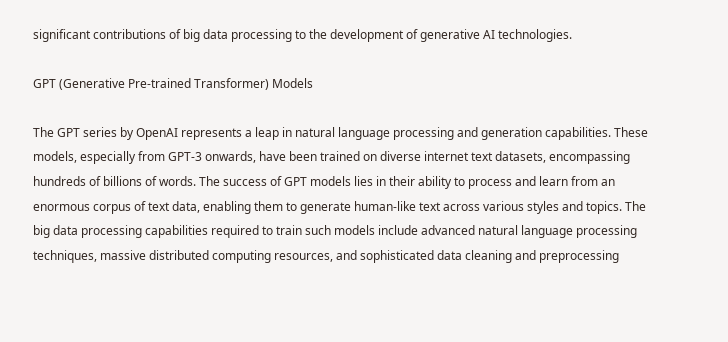significant contributions of big data processing to the development of generative AI technologies.

GPT (Generative Pre-trained Transformer) Models

The GPT series by OpenAI represents a leap in natural language processing and generation capabilities. These models, especially from GPT-3 onwards, have been trained on diverse internet text datasets, encompassing hundreds of billions of words. The success of GPT models lies in their ability to process and learn from an enormous corpus of text data, enabling them to generate human-like text across various styles and topics. The big data processing capabilities required to train such models include advanced natural language processing techniques, massive distributed computing resources, and sophisticated data cleaning and preprocessing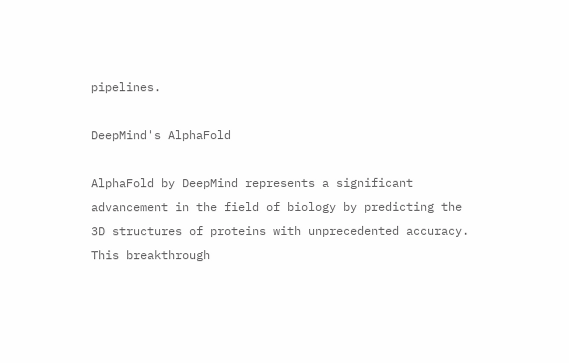pipelines.

DeepMind's AlphaFold

AlphaFold by DeepMind represents a significant advancement in the field of biology by predicting the 3D structures of proteins with unprecedented accuracy. This breakthrough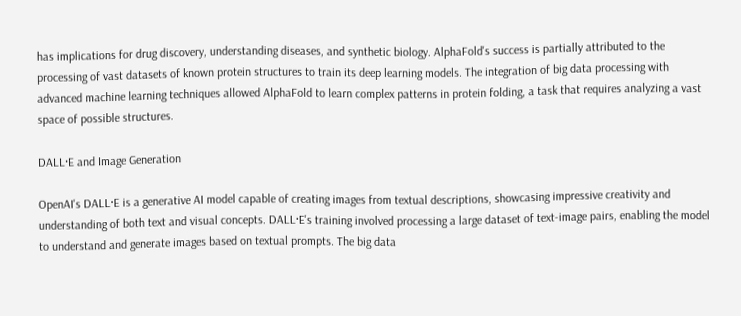has implications for drug discovery, understanding diseases, and synthetic biology. AlphaFold's success is partially attributed to the processing of vast datasets of known protein structures to train its deep learning models. The integration of big data processing with advanced machine learning techniques allowed AlphaFold to learn complex patterns in protein folding, a task that requires analyzing a vast space of possible structures.

DALL·E and Image Generation

OpenAI's DALL·E is a generative AI model capable of creating images from textual descriptions, showcasing impressive creativity and understanding of both text and visual concepts. DALL·E's training involved processing a large dataset of text-image pairs, enabling the model to understand and generate images based on textual prompts. The big data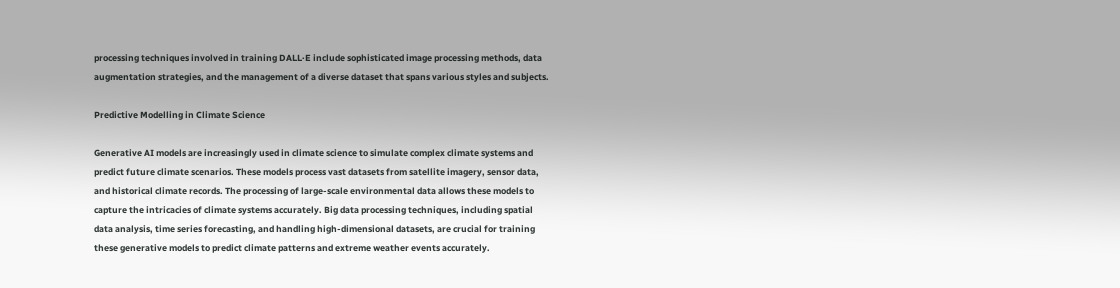processing techniques involved in training DALL·E include sophisticated image processing methods, data augmentation strategies, and the management of a diverse dataset that spans various styles and subjects.

Predictive Modelling in Climate Science

Generative AI models are increasingly used in climate science to simulate complex climate systems and predict future climate scenarios. These models process vast datasets from satellite imagery, sensor data, and historical climate records. The processing of large-scale environmental data allows these models to capture the intricacies of climate systems accurately. Big data processing techniques, including spatial data analysis, time series forecasting, and handling high-dimensional datasets, are crucial for training these generative models to predict climate patterns and extreme weather events accurately.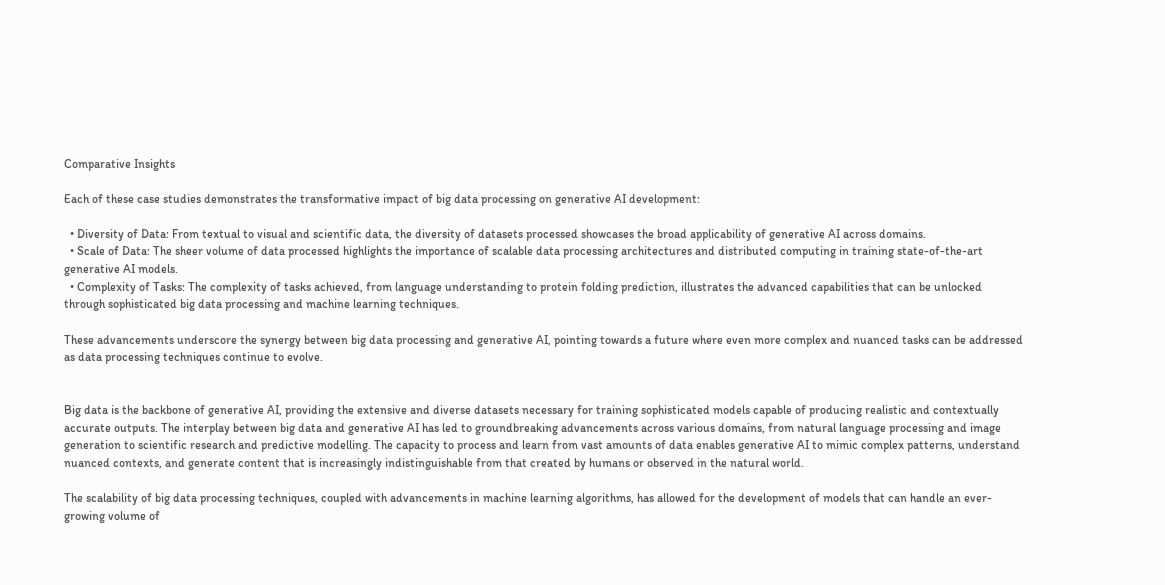Comparative Insights

Each of these case studies demonstrates the transformative impact of big data processing on generative AI development:

  • Diversity of Data: From textual to visual and scientific data, the diversity of datasets processed showcases the broad applicability of generative AI across domains.
  • Scale of Data: The sheer volume of data processed highlights the importance of scalable data processing architectures and distributed computing in training state-of-the-art generative AI models.
  • Complexity of Tasks: The complexity of tasks achieved, from language understanding to protein folding prediction, illustrates the advanced capabilities that can be unlocked through sophisticated big data processing and machine learning techniques.

These advancements underscore the synergy between big data processing and generative AI, pointing towards a future where even more complex and nuanced tasks can be addressed as data processing techniques continue to evolve.


Big data is the backbone of generative AI, providing the extensive and diverse datasets necessary for training sophisticated models capable of producing realistic and contextually accurate outputs. The interplay between big data and generative AI has led to groundbreaking advancements across various domains, from natural language processing and image generation to scientific research and predictive modelling. The capacity to process and learn from vast amounts of data enables generative AI to mimic complex patterns, understand nuanced contexts, and generate content that is increasingly indistinguishable from that created by humans or observed in the natural world.

The scalability of big data processing techniques, coupled with advancements in machine learning algorithms, has allowed for the development of models that can handle an ever-growing volume of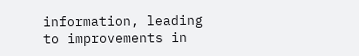information, leading to improvements in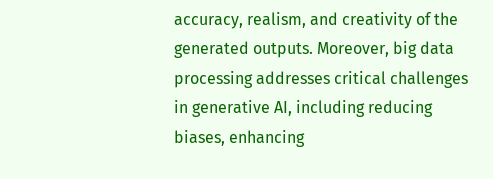accuracy, realism, and creativity of the generated outputs. Moreover, big data processing addresses critical challenges in generative AI, including reducing biases, enhancing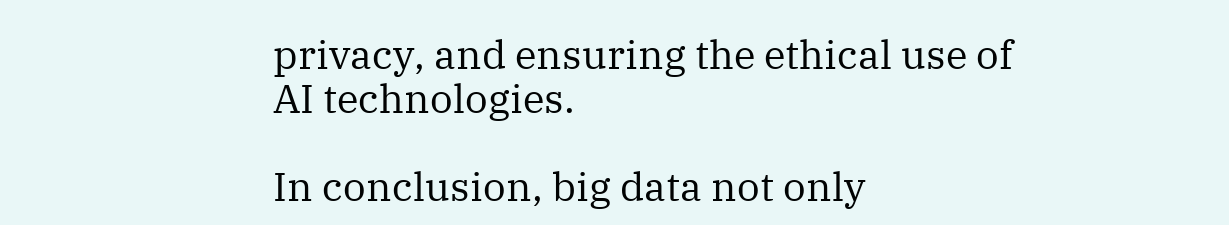privacy, and ensuring the ethical use of AI technologies.

In conclusion, big data not only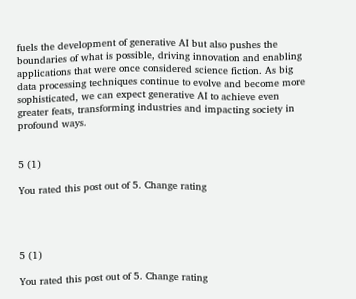fuels the development of generative AI but also pushes the boundaries of what is possible, driving innovation and enabling applications that were once considered science fiction. As big data processing techniques continue to evolve and become more sophisticated, we can expect generative AI to achieve even greater feats, transforming industries and impacting society in profound ways.


5 (1)

You rated this post out of 5. Change rating




5 (1)

You rated this post out of 5. Change rating